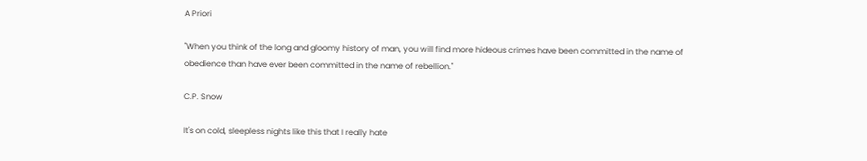A Priori

"When you think of the long and gloomy history of man, you will find more hideous crimes have been committed in the name of obedience than have ever been committed in the name of rebellion."

C.P. Snow

It's on cold, sleepless nights like this that I really hate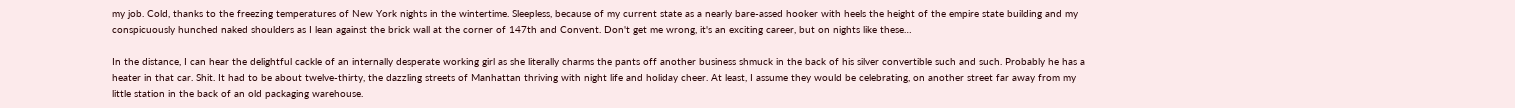my job. Cold, thanks to the freezing temperatures of New York nights in the wintertime. Sleepless, because of my current state as a nearly bare-assed hooker with heels the height of the empire state building and my conspicuously hunched naked shoulders as I lean against the brick wall at the corner of 147th and Convent. Don't get me wrong, it's an exciting career, but on nights like these…

In the distance, I can hear the delightful cackle of an internally desperate working girl as she literally charms the pants off another business shmuck in the back of his silver convertible such and such. Probably he has a heater in that car. Shit. It had to be about twelve-thirty, the dazzling streets of Manhattan thriving with night life and holiday cheer. At least, I assume they would be celebrating, on another street far away from my little station in the back of an old packaging warehouse.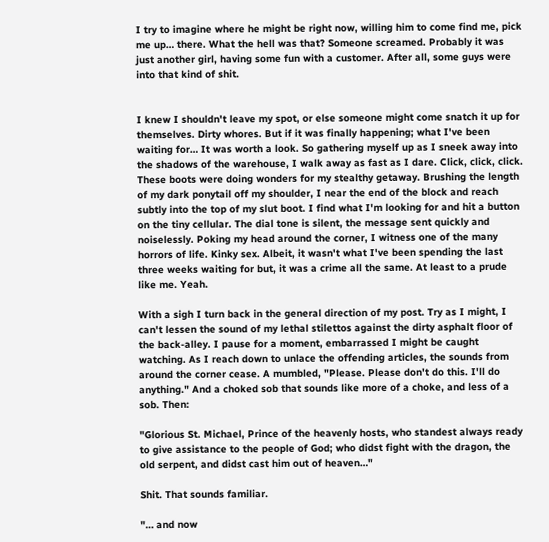I try to imagine where he might be right now, willing him to come find me, pick me up… there. What the hell was that? Someone screamed. Probably it was just another girl, having some fun with a customer. After all, some guys were into that kind of shit.


I knew I shouldn't leave my spot, or else someone might come snatch it up for themselves. Dirty whores. But if it was finally happening; what I've been waiting for… It was worth a look. So gathering myself up as I sneek away into the shadows of the warehouse, I walk away as fast as I dare. Click, click, click. These boots were doing wonders for my stealthy getaway. Brushing the length of my dark ponytail off my shoulder, I near the end of the block and reach subtly into the top of my slut boot. I find what I'm looking for and hit a button on the tiny cellular. The dial tone is silent, the message sent quickly and noiselessly. Poking my head around the corner, I witness one of the many horrors of life. Kinky sex. Albeit, it wasn't what I've been spending the last three weeks waiting for but, it was a crime all the same. At least to a prude like me. Yeah.

With a sigh I turn back in the general direction of my post. Try as I might, I can't lessen the sound of my lethal stilettos against the dirty asphalt floor of the back-alley. I pause for a moment, embarrassed I might be caught watching. As I reach down to unlace the offending articles, the sounds from around the corner cease. A mumbled, "Please. Please don't do this. I'll do anything." And a choked sob that sounds like more of a choke, and less of a sob. Then:

"Glorious St. Michael, Prince of the heavenly hosts, who standest always ready to give assistance to the people of God; who didst fight with the dragon, the old serpent, and didst cast him out of heaven…"

Shit. That sounds familiar.

"… and now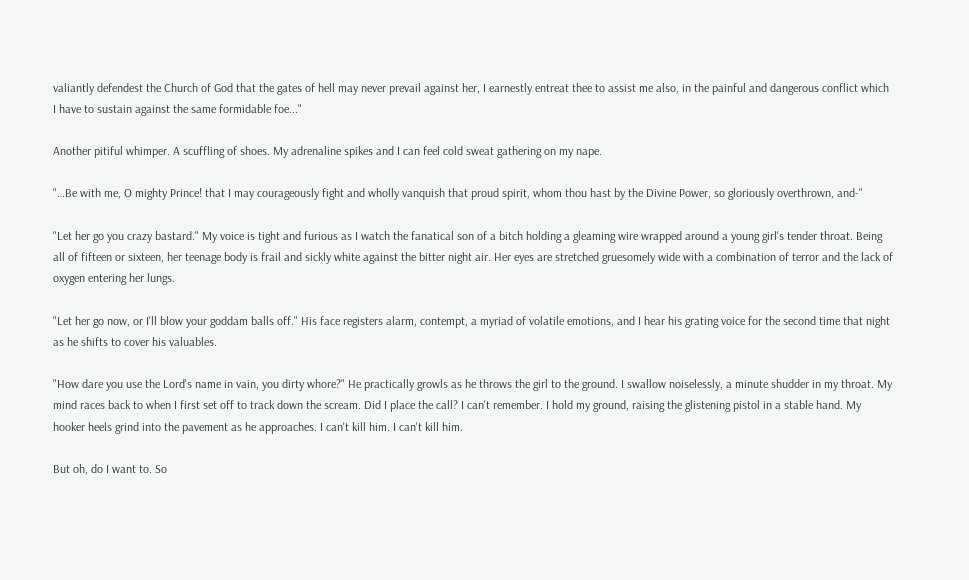valiantly defendest the Church of God that the gates of hell may never prevail against her, I earnestly entreat thee to assist me also, in the painful and dangerous conflict which I have to sustain against the same formidable foe..."

Another pitiful whimper. A scuffling of shoes. My adrenaline spikes and I can feel cold sweat gathering on my nape.

"…Be with me, O mighty Prince! that I may courageously fight and wholly vanquish that proud spirit, whom thou hast by the Divine Power, so gloriously overthrown, and-"

"Let her go you crazy bastard." My voice is tight and furious as I watch the fanatical son of a bitch holding a gleaming wire wrapped around a young girl's tender throat. Being all of fifteen or sixteen, her teenage body is frail and sickly white against the bitter night air. Her eyes are stretched gruesomely wide with a combination of terror and the lack of oxygen entering her lungs.

"Let her go now, or I'll blow your goddam balls off." His face registers alarm, contempt, a myriad of volatile emotions, and I hear his grating voice for the second time that night as he shifts to cover his valuables.

"How dare you use the Lord's name in vain, you dirty whore?" He practically growls as he throws the girl to the ground. I swallow noiselessly, a minute shudder in my throat. My mind races back to when I first set off to track down the scream. Did I place the call? I can't remember. I hold my ground, raising the glistening pistol in a stable hand. My hooker heels grind into the pavement as he approaches. I can't kill him. I can't kill him.

But oh, do I want to. So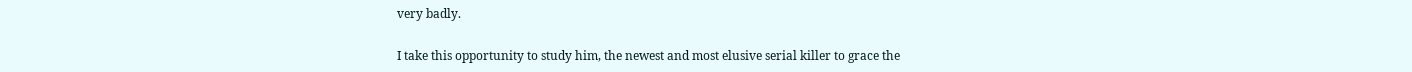very badly.

I take this opportunity to study him, the newest and most elusive serial killer to grace the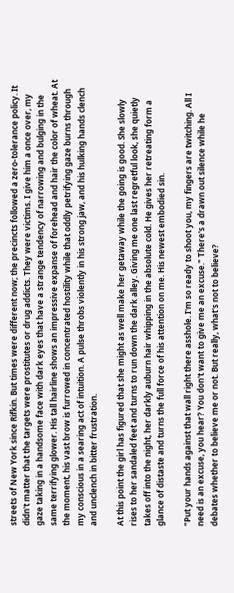streets of New York since Rifkin. But times were different now; the precincts followed a zero-tolerance policy. It didn't matter that the targets were prostitutes or drug addicts. They were victims. I give him a once over, my gaze taking in a handsome face with dark eyes that have a strange tendency of narrowing and bulging in the same terrifying glower. His tall hairline shows an impressive expanse of forehead and hair the color of wheat. At the moment, his vast brow is furrowed in concentrated hostility while that oddly petrifying gaze burns through my conscious in a searing act of intuition. A pulse throbs violently in his strong jaw, and his hulking hands clench and unclench in bitter frustration.

At this point the girl has figured that she might as well make her getaway while the going is good. She slowly rises to her sandaled feet and turns to run down the dark alley. Giving me one last regretful look, she quietly takes off into the night, her darkly auburn hair whipping in the absolute cold. He gives her retreating form a glance of distaste and turns the full force of his attention on me. His newest embodied sin.

"Put your hands against that wall right there asshole. I'm so ready to shoot you, my fingers are twitching. All I need is an excuse, you hear? You don't want to give me an excuse." There's a drawn out silence while he debates whether to believe me or not. But really, what's not to believe?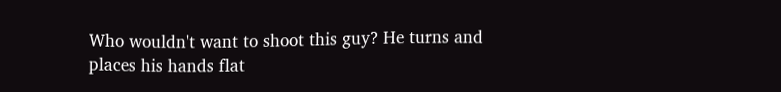Who wouldn't want to shoot this guy? He turns and places his hands flat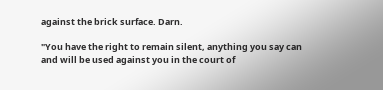against the brick surface. Darn.

"You have the right to remain silent, anything you say can and will be used against you in the court of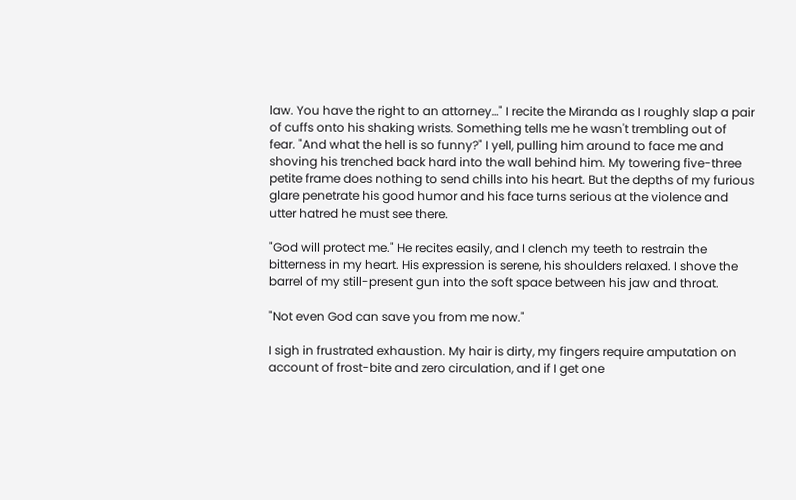law. You have the right to an attorney…" I recite the Miranda as I roughly slap a pair of cuffs onto his shaking wrists. Something tells me he wasn't trembling out of fear. "And what the hell is so funny?" I yell, pulling him around to face me and shoving his trenched back hard into the wall behind him. My towering five-three petite frame does nothing to send chills into his heart. But the depths of my furious glare penetrate his good humor and his face turns serious at the violence and utter hatred he must see there.

"God will protect me." He recites easily, and I clench my teeth to restrain the bitterness in my heart. His expression is serene, his shoulders relaxed. I shove the barrel of my still-present gun into the soft space between his jaw and throat.

"Not even God can save you from me now."

I sigh in frustrated exhaustion. My hair is dirty, my fingers require amputation on account of frost-bite and zero circulation, and if I get one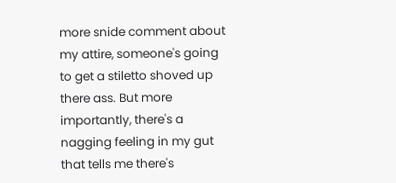more snide comment about my attire, someone's going to get a stiletto shoved up there ass. But more importantly, there's a nagging feeling in my gut that tells me there's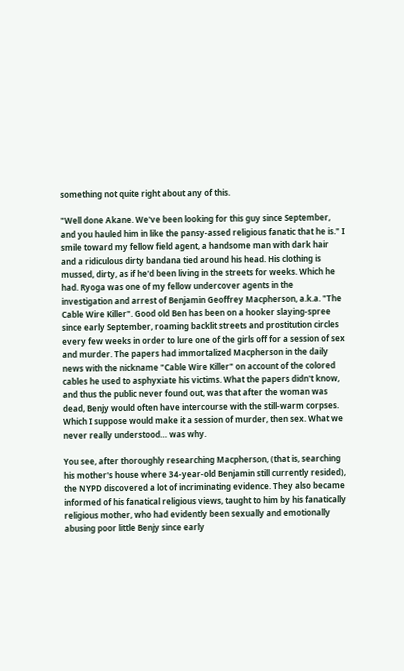something not quite right about any of this.

"Well done Akane. We've been looking for this guy since September, and you hauled him in like the pansy-assed religious fanatic that he is." I smile toward my fellow field agent, a handsome man with dark hair and a ridiculous dirty bandana tied around his head. His clothing is mussed, dirty, as if he'd been living in the streets for weeks. Which he had. Ryoga was one of my fellow undercover agents in the investigation and arrest of Benjamin Geoffrey Macpherson, a.k.a. "The Cable Wire Killer". Good old Ben has been on a hooker slaying-spree since early September, roaming backlit streets and prostitution circles every few weeks in order to lure one of the girls off for a session of sex and murder. The papers had immortalized Macpherson in the daily news with the nickname "Cable Wire Killer" on account of the colored cables he used to asphyxiate his victims. What the papers didn't know, and thus the public never found out, was that after the woman was dead, Benjy would often have intercourse with the still-warm corpses. Which I suppose would make it a session of murder, then sex. What we never really understood… was why.

You see, after thoroughly researching Macpherson, (that is, searching his mother's house where 34-year-old Benjamin still currently resided), the NYPD discovered a lot of incriminating evidence. They also became informed of his fanatical religious views, taught to him by his fanatically religious mother, who had evidently been sexually and emotionally abusing poor little Benjy since early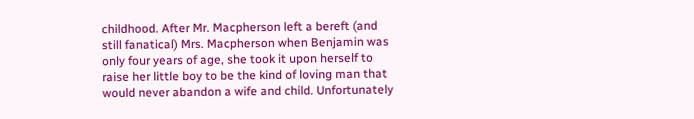childhood. After Mr. Macpherson left a bereft (and still fanatical) Mrs. Macpherson when Benjamin was only four years of age, she took it upon herself to raise her little boy to be the kind of loving man that would never abandon a wife and child. Unfortunately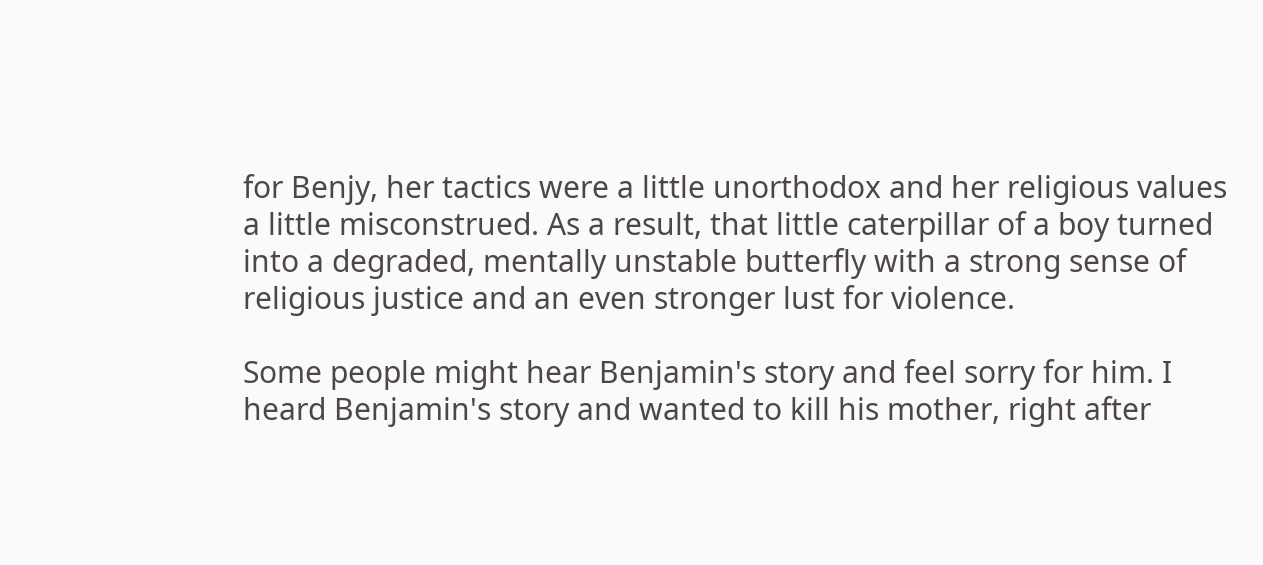for Benjy, her tactics were a little unorthodox and her religious values a little misconstrued. As a result, that little caterpillar of a boy turned into a degraded, mentally unstable butterfly with a strong sense of religious justice and an even stronger lust for violence.

Some people might hear Benjamin's story and feel sorry for him. I heard Benjamin's story and wanted to kill his mother, right after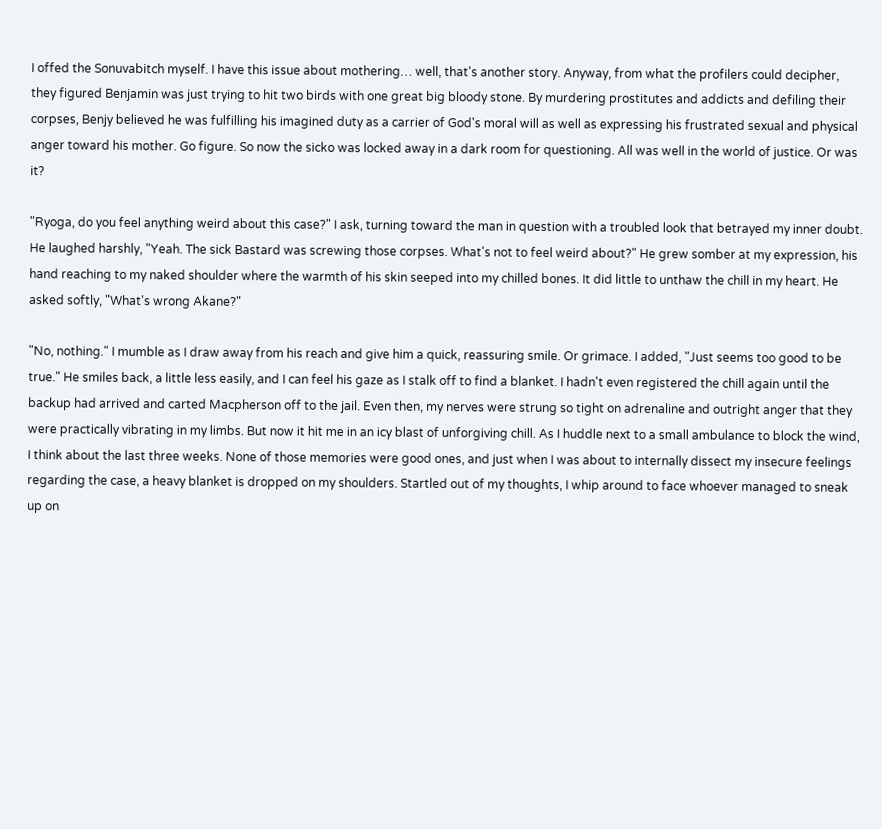I offed the Sonuvabitch myself. I have this issue about mothering… well, that's another story. Anyway, from what the profilers could decipher, they figured Benjamin was just trying to hit two birds with one great big bloody stone. By murdering prostitutes and addicts and defiling their corpses, Benjy believed he was fulfilling his imagined duty as a carrier of God's moral will as well as expressing his frustrated sexual and physical anger toward his mother. Go figure. So now the sicko was locked away in a dark room for questioning. All was well in the world of justice. Or was it?

"Ryoga, do you feel anything weird about this case?" I ask, turning toward the man in question with a troubled look that betrayed my inner doubt. He laughed harshly, "Yeah. The sick Bastard was screwing those corpses. What's not to feel weird about?" He grew somber at my expression, his hand reaching to my naked shoulder where the warmth of his skin seeped into my chilled bones. It did little to unthaw the chill in my heart. He asked softly, "What's wrong Akane?"

"No, nothing." I mumble as I draw away from his reach and give him a quick, reassuring smile. Or grimace. I added, "Just seems too good to be true." He smiles back, a little less easily, and I can feel his gaze as I stalk off to find a blanket. I hadn't even registered the chill again until the backup had arrived and carted Macpherson off to the jail. Even then, my nerves were strung so tight on adrenaline and outright anger that they were practically vibrating in my limbs. But now it hit me in an icy blast of unforgiving chill. As I huddle next to a small ambulance to block the wind, I think about the last three weeks. None of those memories were good ones, and just when I was about to internally dissect my insecure feelings regarding the case, a heavy blanket is dropped on my shoulders. Startled out of my thoughts, I whip around to face whoever managed to sneak up on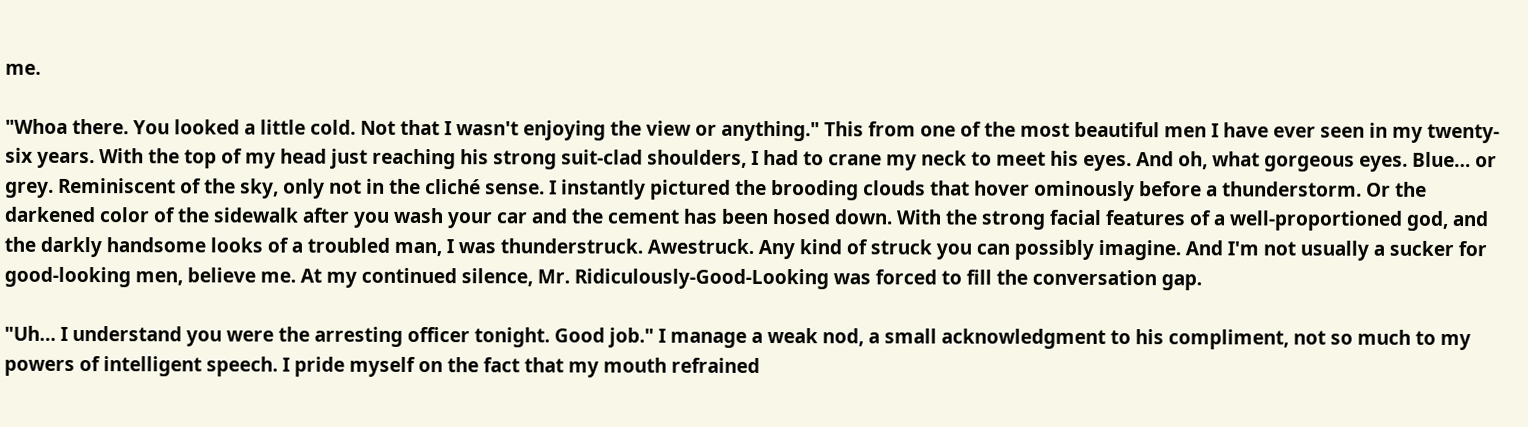me.

"Whoa there. You looked a little cold. Not that I wasn't enjoying the view or anything." This from one of the most beautiful men I have ever seen in my twenty-six years. With the top of my head just reaching his strong suit-clad shoulders, I had to crane my neck to meet his eyes. And oh, what gorgeous eyes. Blue… or grey. Reminiscent of the sky, only not in the cliché sense. I instantly pictured the brooding clouds that hover ominously before a thunderstorm. Or the darkened color of the sidewalk after you wash your car and the cement has been hosed down. With the strong facial features of a well-proportioned god, and the darkly handsome looks of a troubled man, I was thunderstruck. Awestruck. Any kind of struck you can possibly imagine. And I'm not usually a sucker for good-looking men, believe me. At my continued silence, Mr. Ridiculously-Good-Looking was forced to fill the conversation gap.

"Uh… I understand you were the arresting officer tonight. Good job." I manage a weak nod, a small acknowledgment to his compliment, not so much to my powers of intelligent speech. I pride myself on the fact that my mouth refrained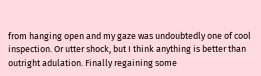from hanging open and my gaze was undoubtedly one of cool inspection. Or utter shock, but I think anything is better than outright adulation. Finally regaining some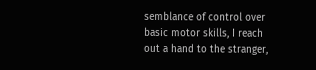semblance of control over basic motor skills, I reach out a hand to the stranger,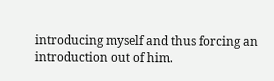introducing myself and thus forcing an introduction out of him.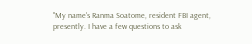"My name's Ranma Soatome, resident FBI agent, presently. I have a few questions to ask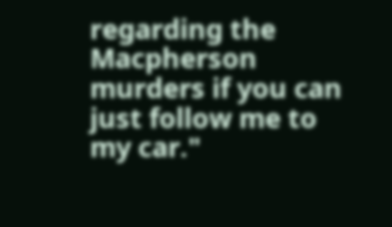regarding the Macpherson murders if you can just follow me to my car."